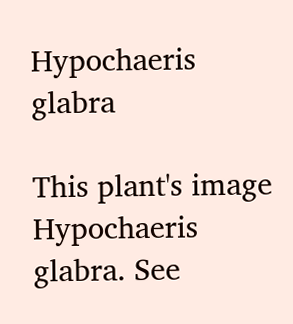Hypochaeris glabra

This plant's image
Hypochaeris glabra. See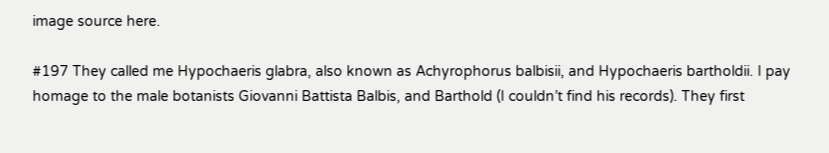image source here.

#197 They called me Hypochaeris glabra, also known as Achyrophorus balbisii, and Hypochaeris bartholdii. I pay homage to the male botanists Giovanni Battista Balbis, and Barthold (I couldn’t find his records). They first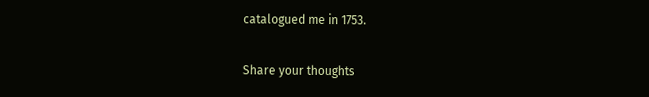catalogued me in 1753.

Share your thoughts